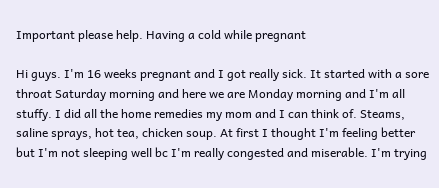Important please help. Having a cold while pregnant

Hi guys. I'm 16 weeks pregnant and I got really sick. It started with a sore throat Saturday morning and here we are Monday morning and I'm all stuffy. I did all the home remedies my mom and I can think of. Steams, saline sprays, hot tea, chicken soup. At first I thought I'm feeling better but I'm not sleeping well bc I'm really congested and miserable. I'm trying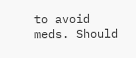to avoid meds. Should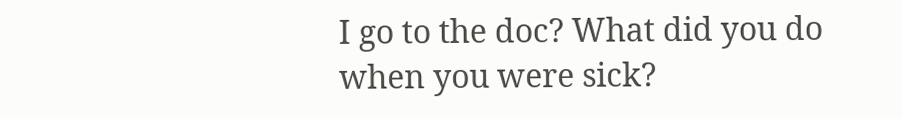I go to the doc? What did you do when you were sick?